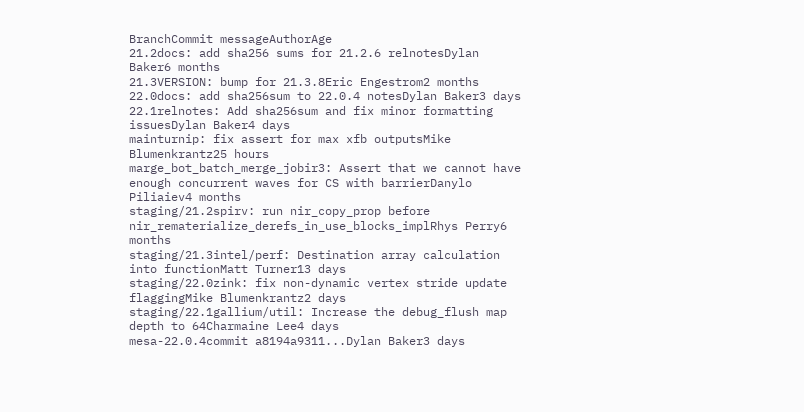BranchCommit messageAuthorAge
21.2docs: add sha256 sums for 21.2.6 relnotesDylan Baker6 months
21.3VERSION: bump for 21.3.8Eric Engestrom2 months
22.0docs: add sha256sum to 22.0.4 notesDylan Baker3 days
22.1relnotes: Add sha256sum and fix minor formatting issuesDylan Baker4 days
mainturnip: fix assert for max xfb outputsMike Blumenkrantz25 hours
marge_bot_batch_merge_jobir3: Assert that we cannot have enough concurrent waves for CS with barrierDanylo Piliaiev4 months
staging/21.2spirv: run nir_copy_prop before nir_rematerialize_derefs_in_use_blocks_implRhys Perry6 months
staging/21.3intel/perf: Destination array calculation into functionMatt Turner13 days
staging/22.0zink: fix non-dynamic vertex stride update flaggingMike Blumenkrantz2 days
staging/22.1gallium/util: Increase the debug_flush map depth to 64Charmaine Lee4 days
mesa-22.0.4commit a8194a9311...Dylan Baker3 days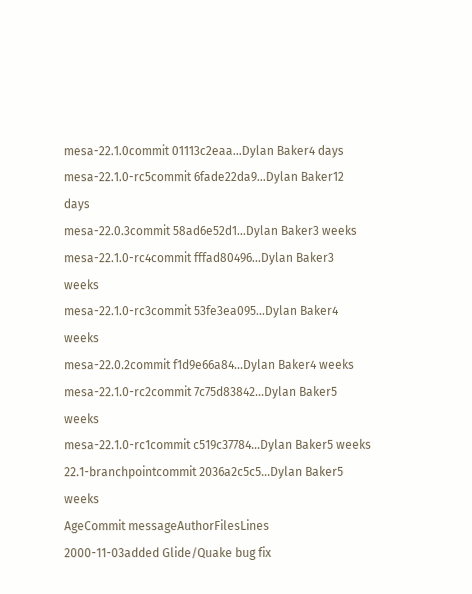mesa-22.1.0commit 01113c2eaa...Dylan Baker4 days
mesa-22.1.0-rc5commit 6fade22da9...Dylan Baker12 days
mesa-22.0.3commit 58ad6e52d1...Dylan Baker3 weeks
mesa-22.1.0-rc4commit fffad80496...Dylan Baker3 weeks
mesa-22.1.0-rc3commit 53fe3ea095...Dylan Baker4 weeks
mesa-22.0.2commit f1d9e66a84...Dylan Baker4 weeks
mesa-22.1.0-rc2commit 7c75d83842...Dylan Baker5 weeks
mesa-22.1.0-rc1commit c519c37784...Dylan Baker5 weeks
22.1-branchpointcommit 2036a2c5c5...Dylan Baker5 weeks
AgeCommit messageAuthorFilesLines
2000-11-03added Glide/Quake bug fix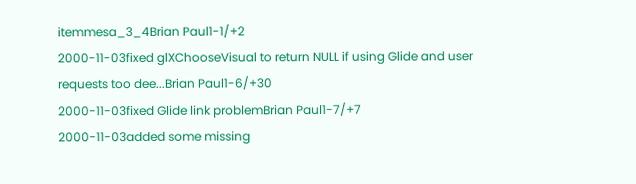itemmesa_3_4Brian Paul1-1/+2
2000-11-03fixed glXChooseVisual to return NULL if using Glide and user requests too dee...Brian Paul1-6/+30
2000-11-03fixed Glide link problemBrian Paul1-7/+7
2000-11-03added some missing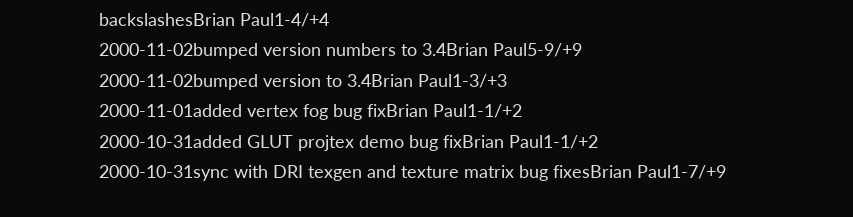backslashesBrian Paul1-4/+4
2000-11-02bumped version numbers to 3.4Brian Paul5-9/+9
2000-11-02bumped version to 3.4Brian Paul1-3/+3
2000-11-01added vertex fog bug fixBrian Paul1-1/+2
2000-10-31added GLUT projtex demo bug fixBrian Paul1-1/+2
2000-10-31sync with DRI texgen and texture matrix bug fixesBrian Paul1-7/+9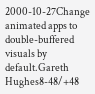2000-10-27Change animated apps to double-buffered visuals by default.Gareth Hughes8-48/+48